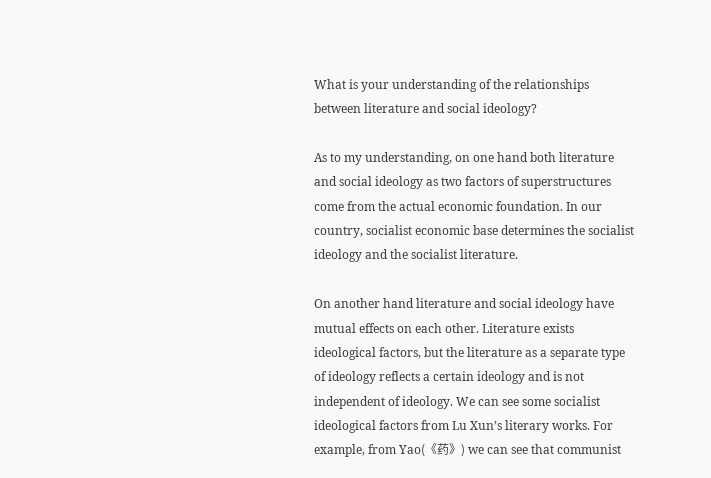What is your understanding of the relationships between literature and social ideology?

As to my understanding, on one hand both literature and social ideology as two factors of superstructures come from the actual economic foundation. In our country, socialist economic base determines the socialist ideology and the socialist literature.

On another hand literature and social ideology have mutual effects on each other. Literature exists ideological factors, but the literature as a separate type of ideology reflects a certain ideology and is not independent of ideology. We can see some socialist ideological factors from Lu Xun’s literary works. For example, from Yao(《药》) we can see that communist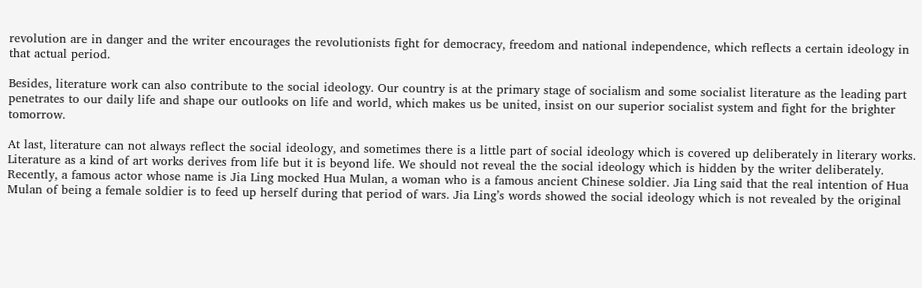revolution are in danger and the writer encourages the revolutionists fight for democracy, freedom and national independence, which reflects a certain ideology in that actual period.

Besides, literature work can also contribute to the social ideology. Our country is at the primary stage of socialism and some socialist literature as the leading part penetrates to our daily life and shape our outlooks on life and world, which makes us be united, insist on our superior socialist system and fight for the brighter tomorrow.

At last, literature can not always reflect the social ideology, and sometimes there is a little part of social ideology which is covered up deliberately in literary works. Literature as a kind of art works derives from life but it is beyond life. We should not reveal the the social ideology which is hidden by the writer deliberately. Recently, a famous actor whose name is Jia Ling mocked Hua Mulan, a woman who is a famous ancient Chinese soldier. Jia Ling said that the real intention of Hua Mulan of being a female soldier is to feed up herself during that period of wars. Jia Ling’s words showed the social ideology which is not revealed by the original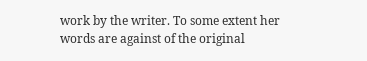work by the writer. To some extent her words are against of the original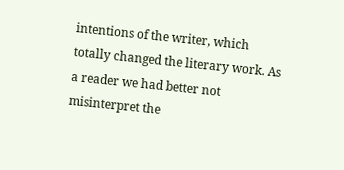intentions of the writer, which totally changed the literary work. As a reader we had better not misinterpret the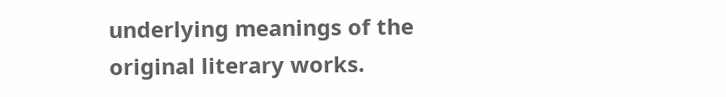underlying meanings of the original literary works.